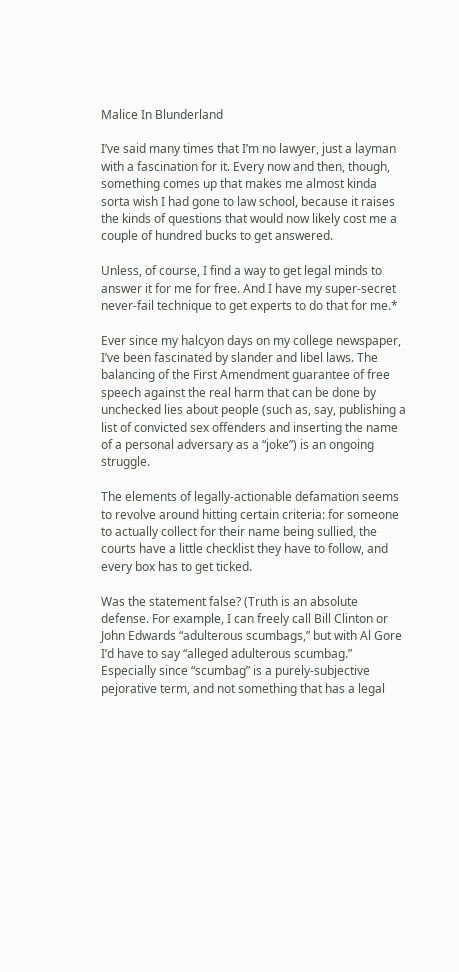Malice In Blunderland

I’ve said many times that I’m no lawyer, just a layman with a fascination for it. Every now and then, though, something comes up that makes me almost kinda sorta wish I had gone to law school, because it raises the kinds of questions that would now likely cost me a couple of hundred bucks to get answered.

Unless, of course, I find a way to get legal minds to answer it for me for free. And I have my super-secret never-fail technique to get experts to do that for me.*

Ever since my halcyon days on my college newspaper, I’ve been fascinated by slander and libel laws. The balancing of the First Amendment guarantee of free speech against the real harm that can be done by unchecked lies about people (such as, say, publishing a list of convicted sex offenders and inserting the name of a personal adversary as a “joke”) is an ongoing struggle.

The elements of legally-actionable defamation seems to revolve around hitting certain criteria: for someone to actually collect for their name being sullied, the courts have a little checklist they have to follow, and every box has to get ticked.

Was the statement false? (Truth is an absolute defense. For example, I can freely call Bill Clinton or John Edwards “adulterous scumbags,” but with Al Gore I’d have to say “alleged adulterous scumbag.” Especially since “scumbag” is a purely-subjective pejorative term, and not something that has a legal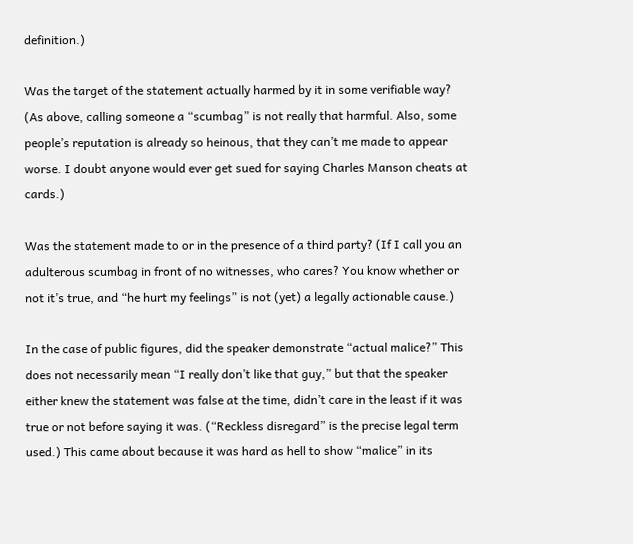definition.)

Was the target of the statement actually harmed by it in some verifiable way? (As above, calling someone a “scumbag” is not really that harmful. Also, some people’s reputation is already so heinous, that they can’t me made to appear worse. I doubt anyone would ever get sued for saying Charles Manson cheats at cards.)

Was the statement made to or in the presence of a third party? (If I call you an adulterous scumbag in front of no witnesses, who cares? You know whether or not it’s true, and “he hurt my feelings” is not (yet) a legally actionable cause.)

In the case of public figures, did the speaker demonstrate “actual malice?” This does not necessarily mean “I really don’t like that guy,” but that the speaker either knew the statement was false at the time, didn’t care in the least if it was true or not before saying it was. (“Reckless disregard” is the precise legal term used.) This came about because it was hard as hell to show “malice” in its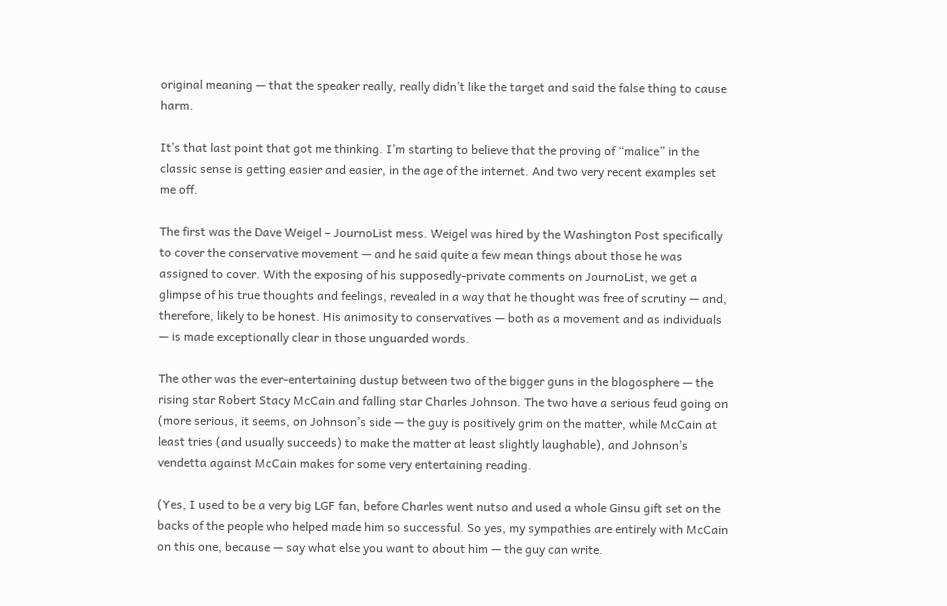original meaning — that the speaker really, really didn’t like the target and said the false thing to cause harm.

It’s that last point that got me thinking. I’m starting to believe that the proving of “malice” in the classic sense is getting easier and easier, in the age of the internet. And two very recent examples set me off.

The first was the Dave Weigel – JournoList mess. Weigel was hired by the Washington Post specifically to cover the conservative movement — and he said quite a few mean things about those he was assigned to cover. With the exposing of his supposedly-private comments on JournoList, we get a glimpse of his true thoughts and feelings, revealed in a way that he thought was free of scrutiny — and, therefore, likely to be honest. His animosity to conservatives — both as a movement and as individuals — is made exceptionally clear in those unguarded words.

The other was the ever-entertaining dustup between two of the bigger guns in the blogosphere — the rising star Robert Stacy McCain and falling star Charles Johnson. The two have a serious feud going on (more serious, it seems, on Johnson’s side — the guy is positively grim on the matter, while McCain at least tries (and usually succeeds) to make the matter at least slightly laughable), and Johnson’s vendetta against McCain makes for some very entertaining reading.

(Yes, I used to be a very big LGF fan, before Charles went nutso and used a whole Ginsu gift set on the backs of the people who helped made him so successful. So yes, my sympathies are entirely with McCain on this one, because — say what else you want to about him — the guy can write.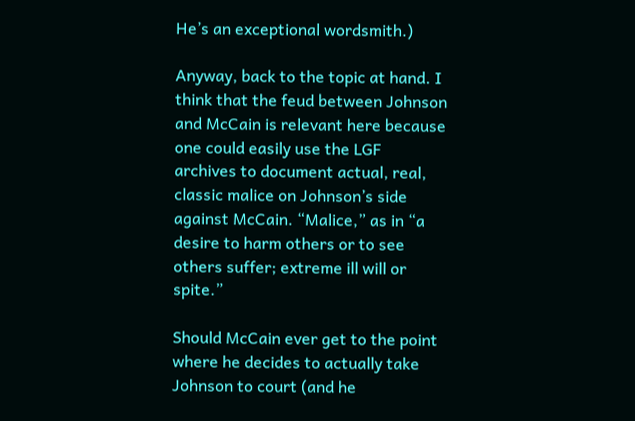He’s an exceptional wordsmith.)

Anyway, back to the topic at hand. I think that the feud between Johnson and McCain is relevant here because one could easily use the LGF archives to document actual, real, classic malice on Johnson’s side against McCain. “Malice,” as in “a desire to harm others or to see others suffer; extreme ill will or spite.”

Should McCain ever get to the point where he decides to actually take Johnson to court (and he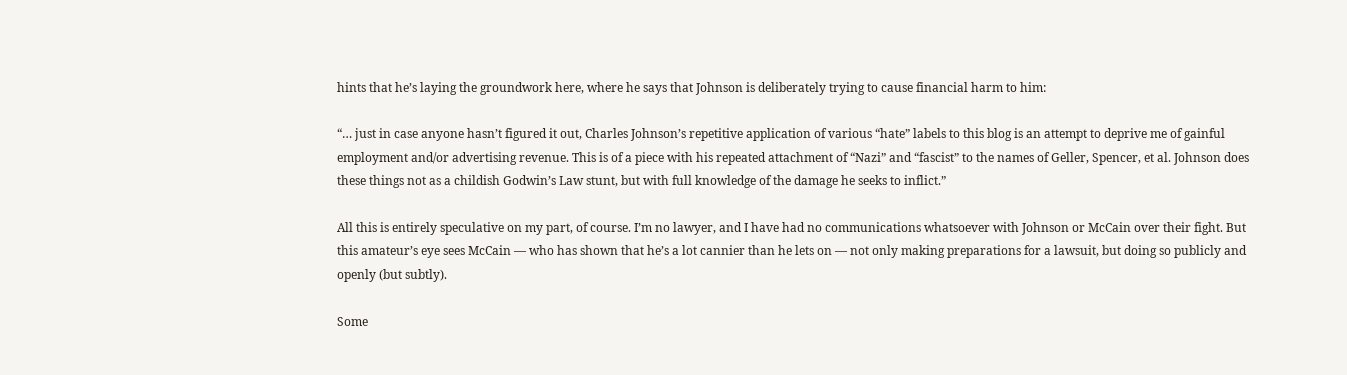hints that he’s laying the groundwork here, where he says that Johnson is deliberately trying to cause financial harm to him:

“… just in case anyone hasn’t figured it out, Charles Johnson’s repetitive application of various “hate” labels to this blog is an attempt to deprive me of gainful employment and/or advertising revenue. This is of a piece with his repeated attachment of “Nazi” and “fascist” to the names of Geller, Spencer, et al. Johnson does these things not as a childish Godwin’s Law stunt, but with full knowledge of the damage he seeks to inflict.”

All this is entirely speculative on my part, of course. I’m no lawyer, and I have had no communications whatsoever with Johnson or McCain over their fight. But this amateur’s eye sees McCain — who has shown that he’s a lot cannier than he lets on — not only making preparations for a lawsuit, but doing so publicly and openly (but subtly).

Some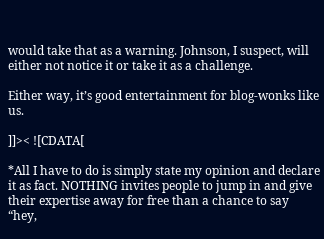would take that as a warning. Johnson, I suspect, will either not notice it or take it as a challenge.

Either way, it’s good entertainment for blog-wonks like us.

]]>< ![CDATA[

*All I have to do is simply state my opinion and declare it as fact. NOTHING invites people to jump in and give their expertise away for free than a chance to say “hey,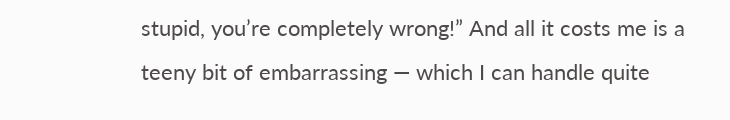stupid, you’re completely wrong!” And all it costs me is a teeny bit of embarrassing — which I can handle quite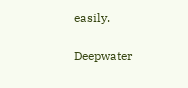easily.

Deepwater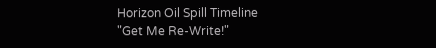Horizon Oil Spill Timeline
"Get Me Re-Write!"